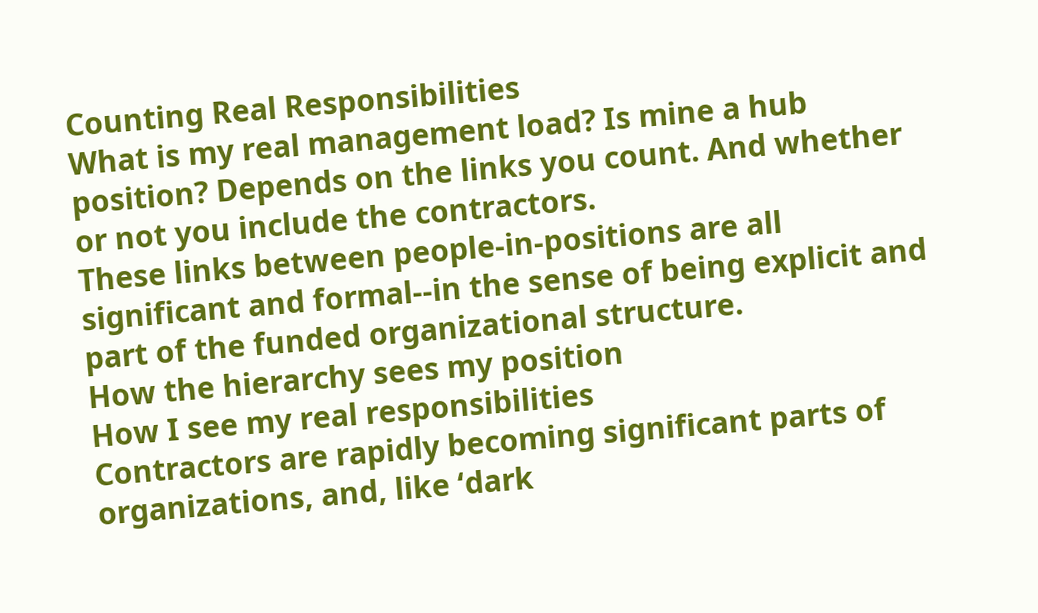Counting Real Responsibilities
What is my real management load? Is mine a hub position? Depends on the links you count. And whether or not you include the contractors.
These links between people-in-positions are all significant and formal--in the sense of being explicit and part of the funded organizational structure.
How the hierarchy sees my position
How I see my real responsibilities
Contractors are rapidly becoming significant parts of organizations, and, like ‘dark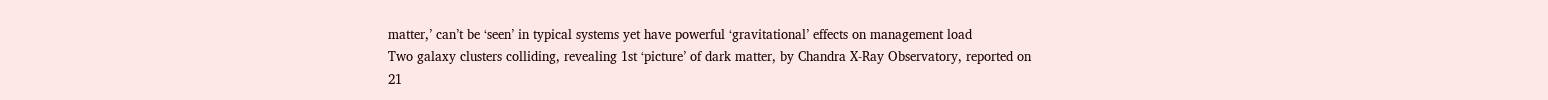matter,’ can’t be ‘seen’ in typical systems yet have powerful ‘gravitational’ effects on management load
Two galaxy clusters colliding, revealing 1st ‘picture’ of dark matter, by Chandra X-Ray Observatory, reported on
21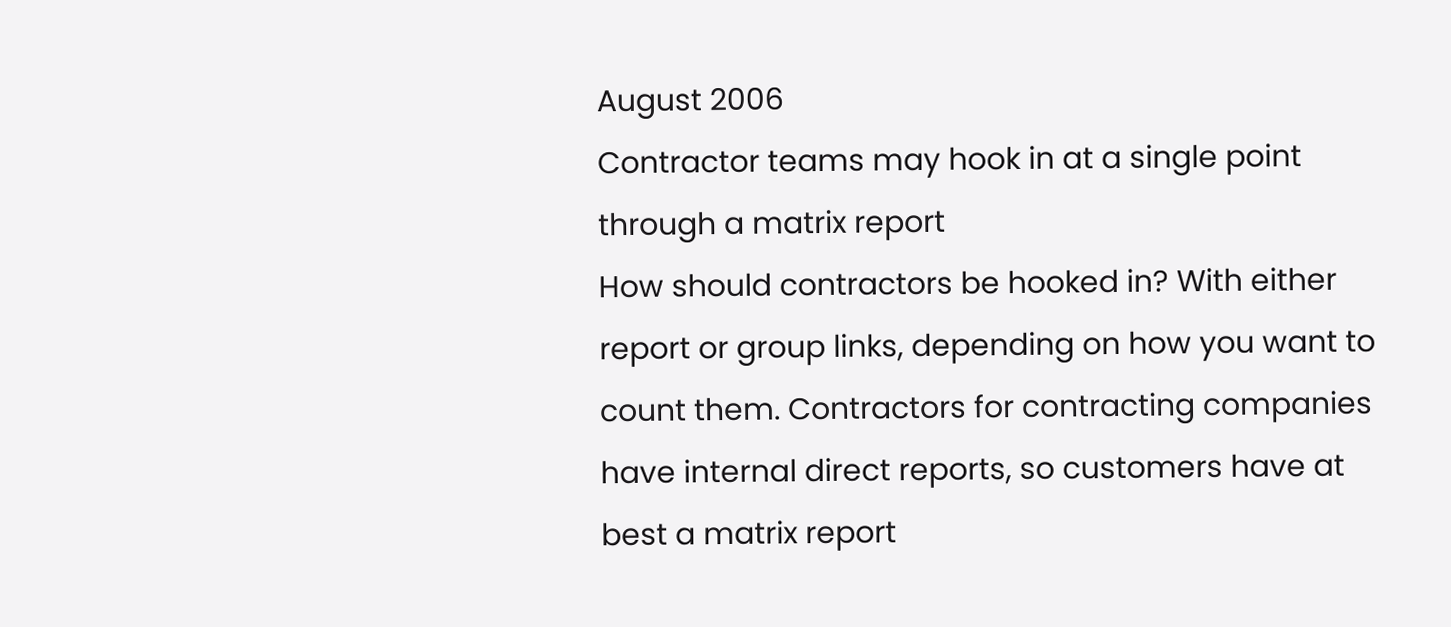August 2006
Contractor teams may hook in at a single point through a matrix report
How should contractors be hooked in? With either report or group links, depending on how you want to count them. Contractors for contracting companies have internal direct reports, so customers have at best a matrix report